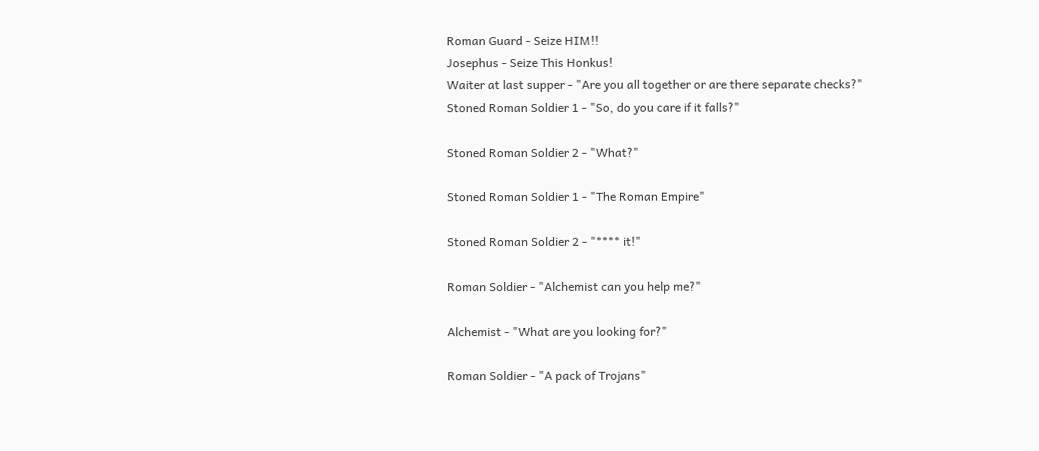Roman Guard - Seize HIM!!
Josephus - Seize This Honkus!
Waiter at last supper - "Are you all together or are there separate checks?"
Stoned Roman Soldier 1 - "So, do you care if it falls?"

Stoned Roman Soldier 2 - "What?"

Stoned Roman Soldier 1 - "The Roman Empire"

Stoned Roman Soldier 2 - "**** it!"

Roman Soldier - "Alchemist can you help me?"

Alchemist - "What are you looking for?"

Roman Soldier - "A pack of Trojans"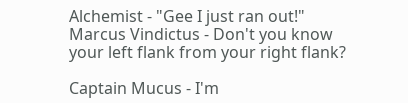Alchemist - "Gee I just ran out!"
Marcus Vindictus - Don't you know your left flank from your right flank?

Captain Mucus - I'm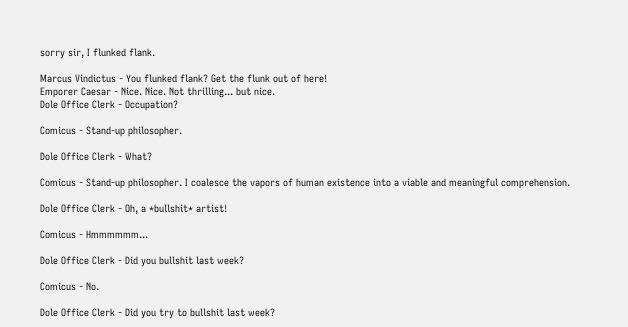sorry sir, I flunked flank.

Marcus Vindictus - You flunked flank? Get the flunk out of here!
Emporer Caesar - Nice. Nice. Not thrilling... but nice.
Dole Office Clerk - Occupation?

Comicus - Stand-up philosopher.

Dole Office Clerk - What?

Comicus - Stand-up philosopher. I coalesce the vapors of human existence into a viable and meaningful comprehension.

Dole Office Clerk - Oh, a *bullshit* artist!

Comicus - Hmmmmmm...

Dole Office Clerk - Did you bullshit last week?

Comicus - No.

Dole Office Clerk - Did you try to bullshit last week?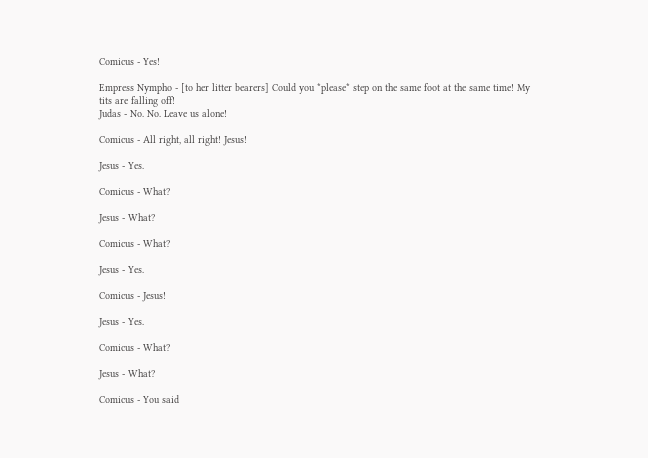Comicus - Yes!

Empress Nympho - [to her litter bearers] Could you *please* step on the same foot at the same time! My tits are falling off!
Judas - No. No. Leave us alone!

Comicus - All right, all right! Jesus!

Jesus - Yes.

Comicus - What?

Jesus - What?

Comicus - What?

Jesus - Yes.

Comicus - Jesus!

Jesus - Yes.

Comicus - What?

Jesus - What?

Comicus - You said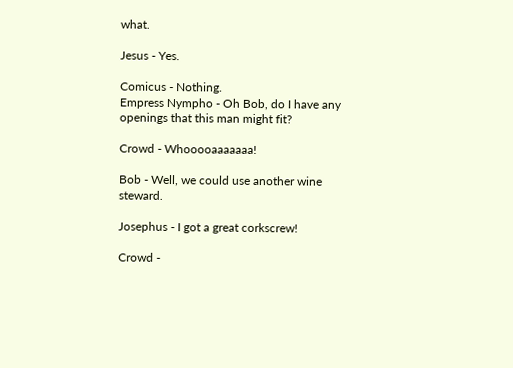what.

Jesus - Yes.

Comicus - Nothing.
Empress Nympho - Oh Bob, do I have any openings that this man might fit?

Crowd - Whooooaaaaaaa!

Bob - Well, we could use another wine steward.

Josephus - I got a great corkscrew!

Crowd -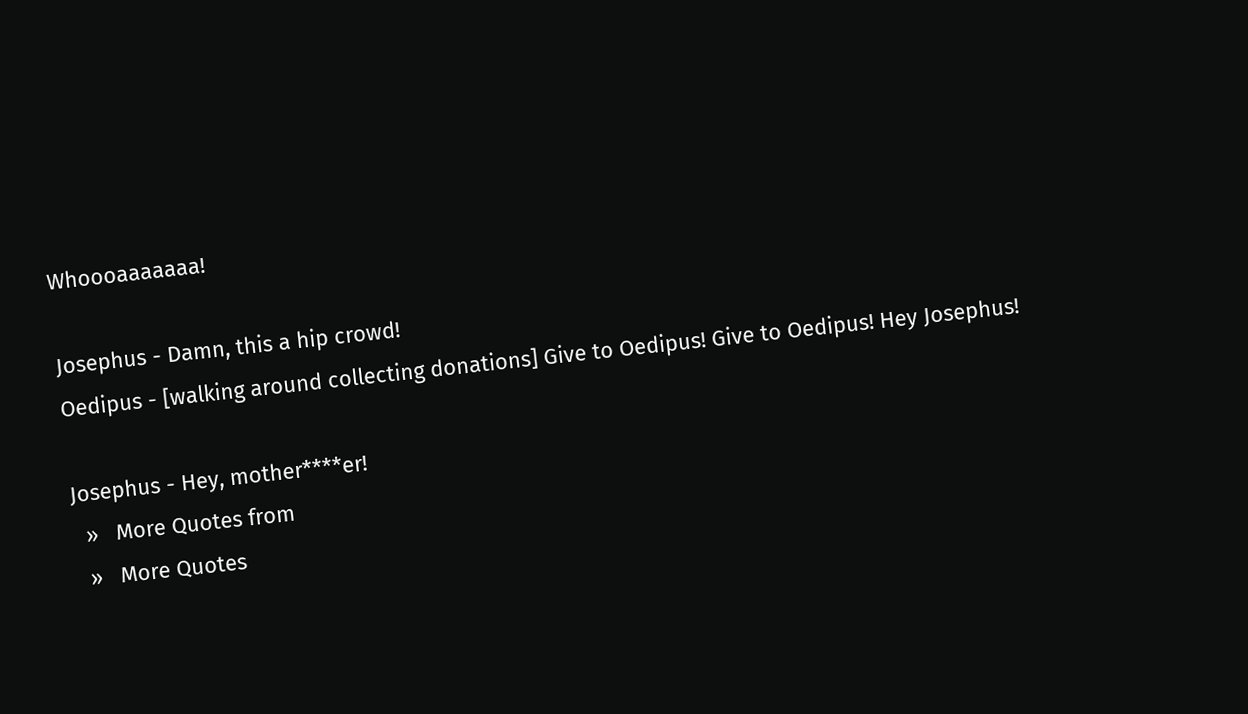Whoooaaaaaaa!

Josephus - Damn, this a hip crowd!
Oedipus - [walking around collecting donations] Give to Oedipus! Give to Oedipus! Hey Josephus!

Josephus - Hey, mother****er!
  »   More Quotes from
  »   More Quotes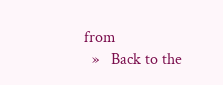from
  »   Back to the